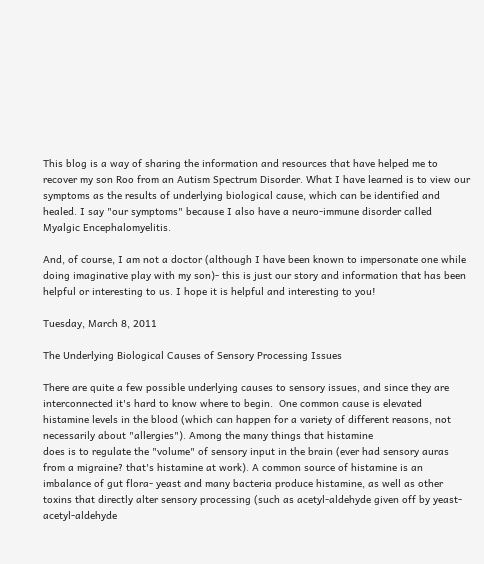This blog is a way of sharing the information and resources that have helped me to recover my son Roo from an Autism Spectrum Disorder. What I have learned is to view our symptoms as the results of underlying biological cause, which can be identified and healed. I say "our symptoms" because I also have a neuro-immune disorder called Myalgic Encephalomyelitis.

And, of course, I am not a doctor (although I have been known to impersonate one while doing imaginative play with my son)- this is just our story and information that has been helpful or interesting to us. I hope it is helpful and interesting to you!

Tuesday, March 8, 2011

The Underlying Biological Causes of Sensory Processing Issues

There are quite a few possible underlying causes to sensory issues, and since they are interconnected it's hard to know where to begin.  One common cause is elevated histamine levels in the blood (which can happen for a variety of different reasons, not necessarily about "allergies"). Among the many things that histamine
does is to regulate the "volume" of sensory input in the brain (ever had sensory auras from a migraine? that's histamine at work). A common source of histamine is an imbalance of gut flora- yeast and many bacteria produce histamine, as well as other toxins that directly alter sensory processing (such as acetyl-aldehyde given off by yeast- acetyl-aldehyde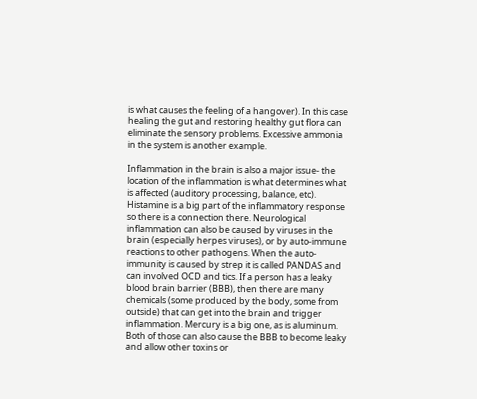is what causes the feeling of a hangover). In this case healing the gut and restoring healthy gut flora can eliminate the sensory problems. Excessive ammonia in the system is another example.

Inflammation in the brain is also a major issue- the location of the inflammation is what determines what is affected (auditory processing, balance, etc). Histamine is a big part of the inflammatory response so there is a connection there. Neurological inflammation can also be caused by viruses in the brain (especially herpes viruses), or by auto-immune reactions to other pathogens. When the auto-immunity is caused by strep it is called PANDAS and can involved OCD and tics. If a person has a leaky blood brain barrier (BBB), then there are many chemicals (some produced by the body, some from outside) that can get into the brain and trigger inflammation. Mercury is a big one, as is aluminum. Both of those can also cause the BBB to become leaky and allow other toxins or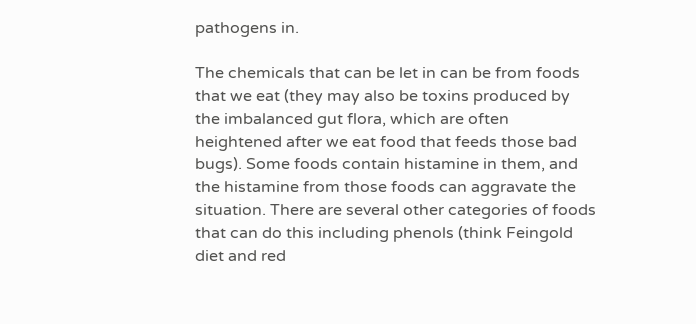pathogens in.

The chemicals that can be let in can be from foods that we eat (they may also be toxins produced by the imbalanced gut flora, which are often heightened after we eat food that feeds those bad bugs). Some foods contain histamine in them, and the histamine from those foods can aggravate the situation. There are several other categories of foods that can do this including phenols (think Feingold diet and red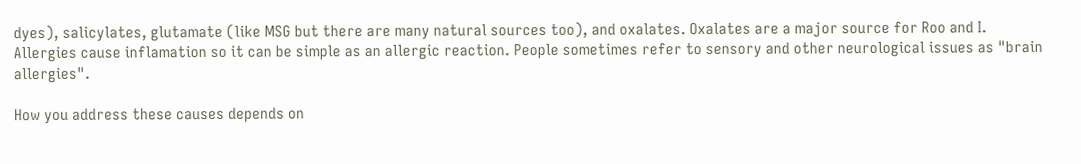dyes), salicylates, glutamate (like MSG but there are many natural sources too), and oxalates. Oxalates are a major source for Roo and I. Allergies cause inflamation so it can be simple as an allergic reaction. People sometimes refer to sensory and other neurological issues as "brain allergies".

How you address these causes depends on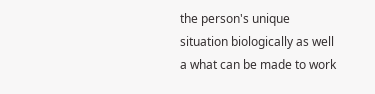the person's unique situation biologically as well a what can be made to work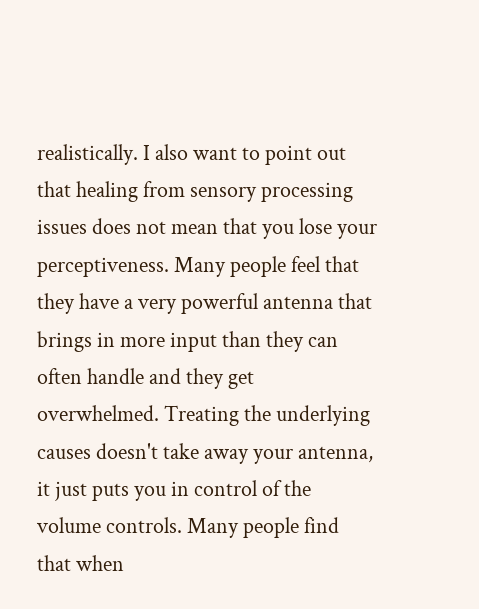realistically. I also want to point out that healing from sensory processing issues does not mean that you lose your perceptiveness. Many people feel that they have a very powerful antenna that brings in more input than they can often handle and they get overwhelmed. Treating the underlying causes doesn't take away your antenna, it just puts you in control of the volume controls. Many people find that when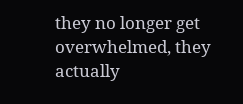they no longer get overwhelmed, they actually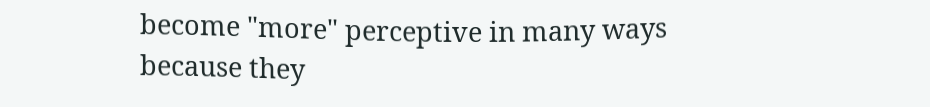become "more" perceptive in many ways because they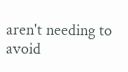aren't needing to avoid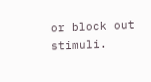or block out stimuli.